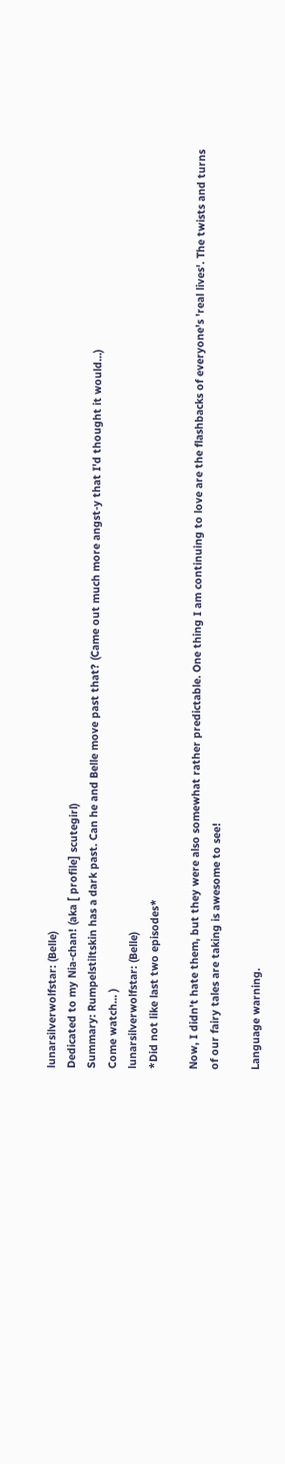lunarsilverwolfstar: (Belle)
Dedicated to my Nia-chan! (aka [ profile] scutegirl)
Summary: Rumpelstiltskin has a dark past. Can he and Belle move past that? (Came out much more angst-y that I'd thought it would...)
Come watch... )
lunarsilverwolfstar: (Belle)
*Did not like last two episodes*

Now, I didn't hate them, but they were also somewhat rather predictable. One thing I am continuing to love are the flashbacks of everyone's 'real lives'. The twists and turns of our fairy tales are taking is awesome to see!

Language warning.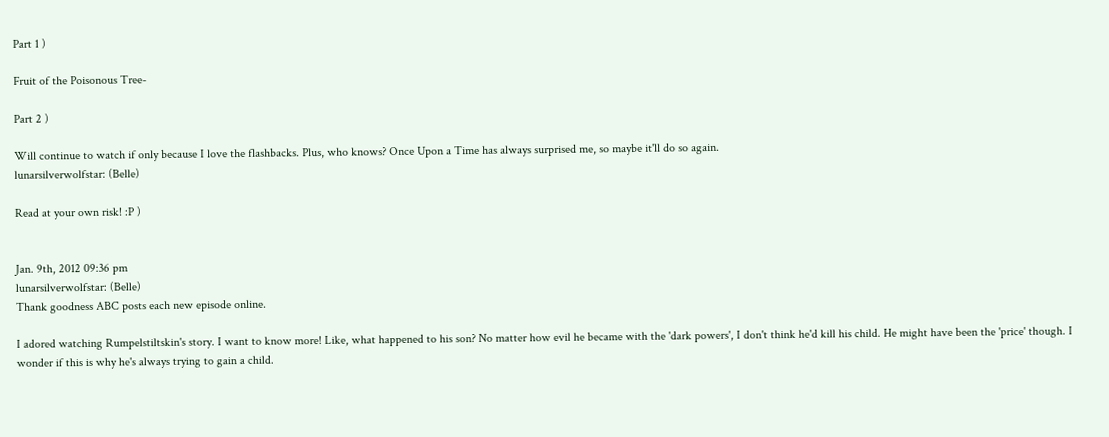Part 1 )

Fruit of the Poisonous Tree-

Part 2 )

Will continue to watch if only because I love the flashbacks. Plus, who knows? Once Upon a Time has always surprised me, so maybe it'll do so again.
lunarsilverwolfstar: (Belle)

Read at your own risk! :P )


Jan. 9th, 2012 09:36 pm
lunarsilverwolfstar: (Belle)
Thank goodness ABC posts each new episode online.

I adored watching Rumpelstiltskin's story. I want to know more! Like, what happened to his son? No matter how evil he became with the 'dark powers', I don't think he'd kill his child. He might have been the 'price' though. I wonder if this is why he's always trying to gain a child.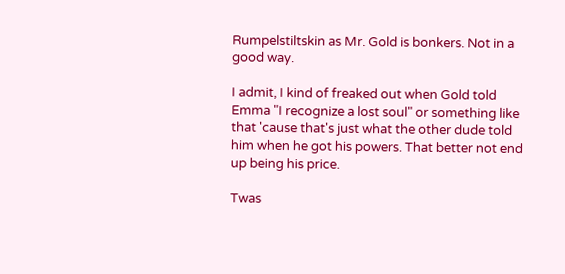Rumpelstiltskin as Mr. Gold is bonkers. Not in a good way.

I admit, I kind of freaked out when Gold told Emma "I recognize a lost soul" or something like that 'cause that's just what the other dude told him when he got his powers. That better not end up being his price.

Twas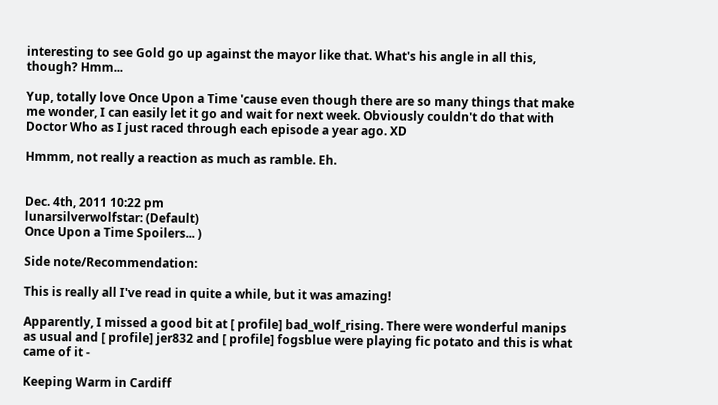interesting to see Gold go up against the mayor like that. What's his angle in all this, though? Hmm...

Yup, totally love Once Upon a Time 'cause even though there are so many things that make me wonder, I can easily let it go and wait for next week. Obviously couldn't do that with Doctor Who as I just raced through each episode a year ago. XD

Hmmm, not really a reaction as much as ramble. Eh.


Dec. 4th, 2011 10:22 pm
lunarsilverwolfstar: (Default)
Once Upon a Time Spoilers... )

Side note/Recommendation:

This is really all I've read in quite a while, but it was amazing!

Apparently, I missed a good bit at [ profile] bad_wolf_rising. There were wonderful manips as usual and [ profile] jer832 and [ profile] fogsblue were playing fic potato and this is what came of it -

Keeping Warm in Cardiff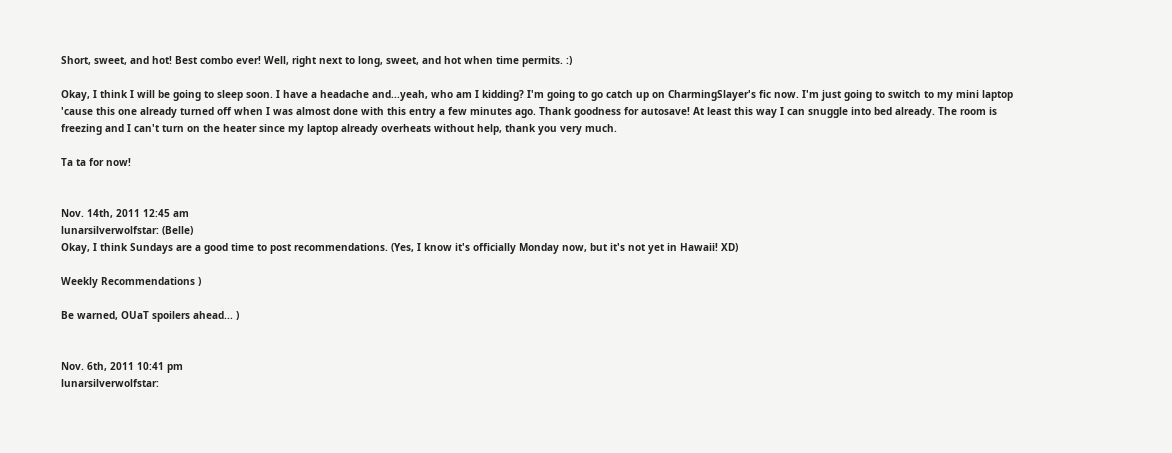Short, sweet, and hot! Best combo ever! Well, right next to long, sweet, and hot when time permits. :)

Okay, I think I will be going to sleep soon. I have a headache and...yeah, who am I kidding? I'm going to go catch up on CharmingSlayer's fic now. I'm just going to switch to my mini laptop 'cause this one already turned off when I was almost done with this entry a few minutes ago. Thank goodness for autosave! At least this way I can snuggle into bed already. The room is freezing and I can't turn on the heater since my laptop already overheats without help, thank you very much.

Ta ta for now!


Nov. 14th, 2011 12:45 am
lunarsilverwolfstar: (Belle)
Okay, I think Sundays are a good time to post recommendations. (Yes, I know it's officially Monday now, but it's not yet in Hawaii! XD)

Weekly Recommendations )

Be warned, OUaT spoilers ahead... )


Nov. 6th, 2011 10:41 pm
lunarsilverwolfstar: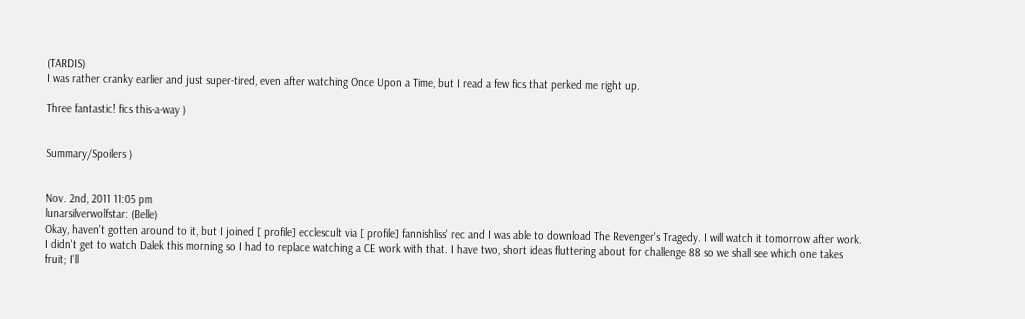(TARDIS)
I was rather cranky earlier and just super-tired, even after watching Once Upon a Time, but I read a few fics that perked me right up.

Three fantastic! fics this-a-way )


Summary/Spoilers )


Nov. 2nd, 2011 11:05 pm
lunarsilverwolfstar: (Belle)
Okay, haven't gotten around to it, but I joined [ profile] ecclescult via [ profile] fannishliss' rec and I was able to download The Revenger's Tragedy. I will watch it tomorrow after work. I didn't get to watch Dalek this morning so I had to replace watching a CE work with that. I have two, short ideas fluttering about for challenge 88 so we shall see which one takes fruit; I'll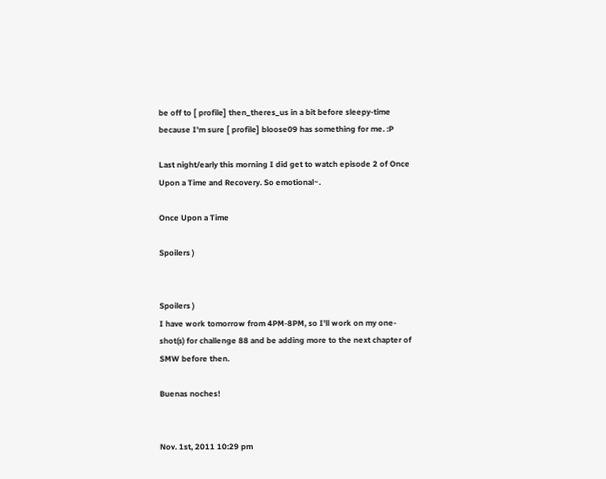be off to [ profile] then_theres_us in a bit before sleepy-time because I'm sure [ profile] bloose09 has something for me. :P

Last night/early this morning I did get to watch episode 2 of Once Upon a Time and Recovery. So emotional~.

Once Upon a Time

Spoilers )


Spoilers )
I have work tomorrow from 4PM-8PM, so I'll work on my one-shot(s) for challenge 88 and be adding more to the next chapter of SMW before then.

Buenas noches!


Nov. 1st, 2011 10:29 pm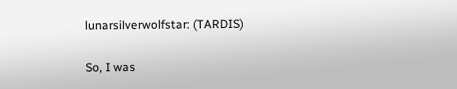lunarsilverwolfstar: (TARDIS)

So, I was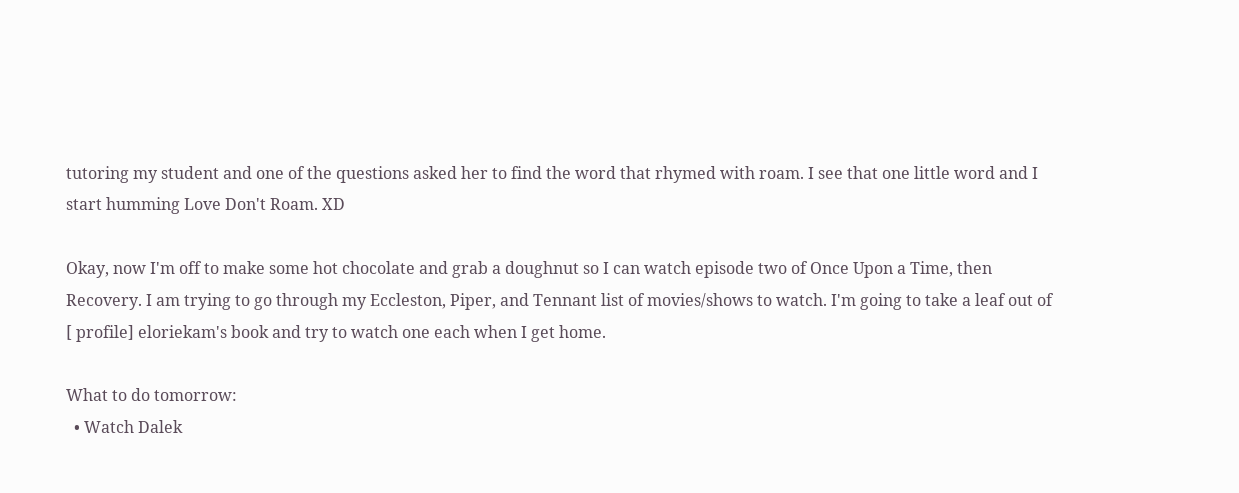tutoring my student and one of the questions asked her to find the word that rhymed with roam. I see that one little word and I start humming Love Don't Roam. XD

Okay, now I'm off to make some hot chocolate and grab a doughnut so I can watch episode two of Once Upon a Time, then Recovery. I am trying to go through my Eccleston, Piper, and Tennant list of movies/shows to watch. I'm going to take a leaf out of [ profile] eloriekam's book and try to watch one each when I get home.

What to do tomorrow:
  • Watch Dalek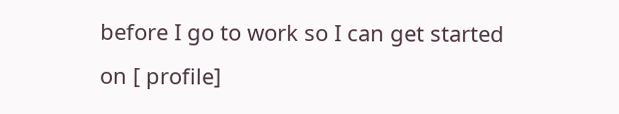before I go to work so I can get started on [ profile]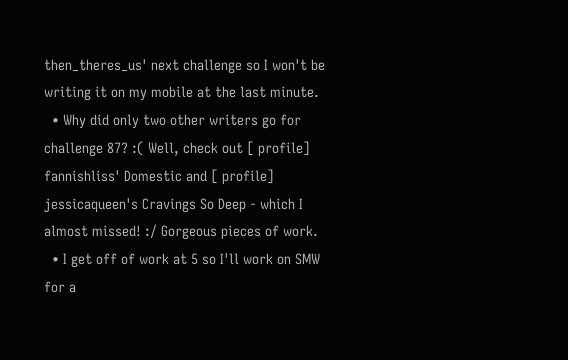then_theres_us' next challenge so I won't be writing it on my mobile at the last minute.
  • Why did only two other writers go for challenge 87? :( Well, check out [ profile] fannishliss' Domestic and [ profile] jessicaqueen's Cravings So Deep - which I almost missed! :/ Gorgeous pieces of work.
  • I get off of work at 5 so I'll work on SMW for a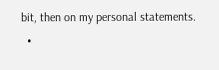bit, then on my personal statements.
  •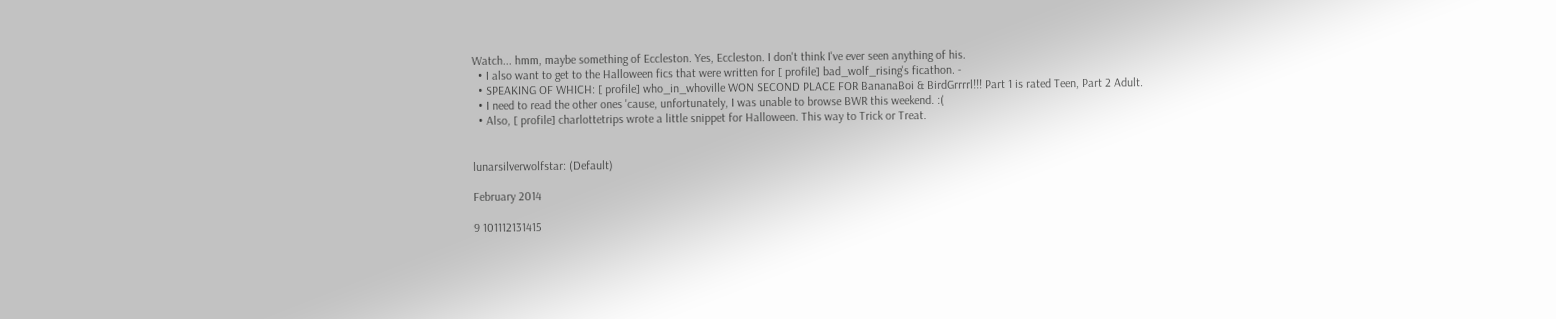Watch... hmm, maybe something of Eccleston. Yes, Eccleston. I don't think I've ever seen anything of his.
  • I also want to get to the Halloween fics that were written for [ profile] bad_wolf_rising's ficathon. -
  • SPEAKING OF WHICH: [ profile] who_in_whoville WON SECOND PLACE FOR BananaBoi & BirdGrrrrl!!! Part 1 is rated Teen, Part 2 Adult.
  • I need to read the other ones 'cause, unfortunately, I was unable to browse BWR this weekend. :(
  • Also, [ profile] charlottetrips wrote a little snippet for Halloween. This way to Trick or Treat.


lunarsilverwolfstar: (Default)

February 2014

9 101112131415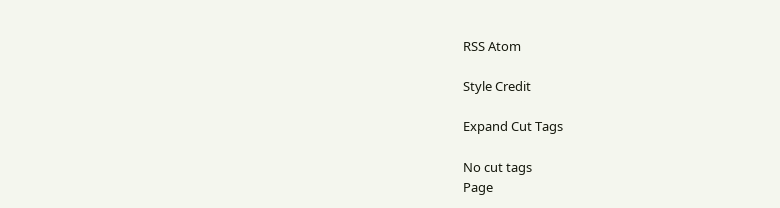RSS Atom

Style Credit

Expand Cut Tags

No cut tags
Page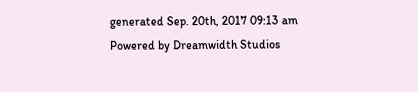generated Sep. 20th, 2017 09:13 am
Powered by Dreamwidth Studios